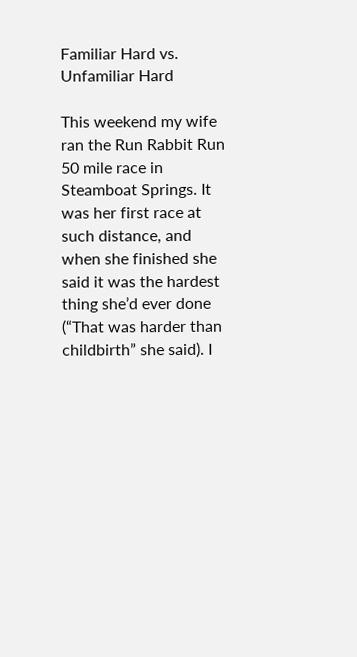Familiar Hard vs. Unfamiliar Hard

This weekend my wife ran the Run Rabbit Run 50 mile race in Steamboat Springs. It was her first race at such distance, and when she finished she said it was the hardest thing she’d ever done (“That was harder than childbirth” she said). I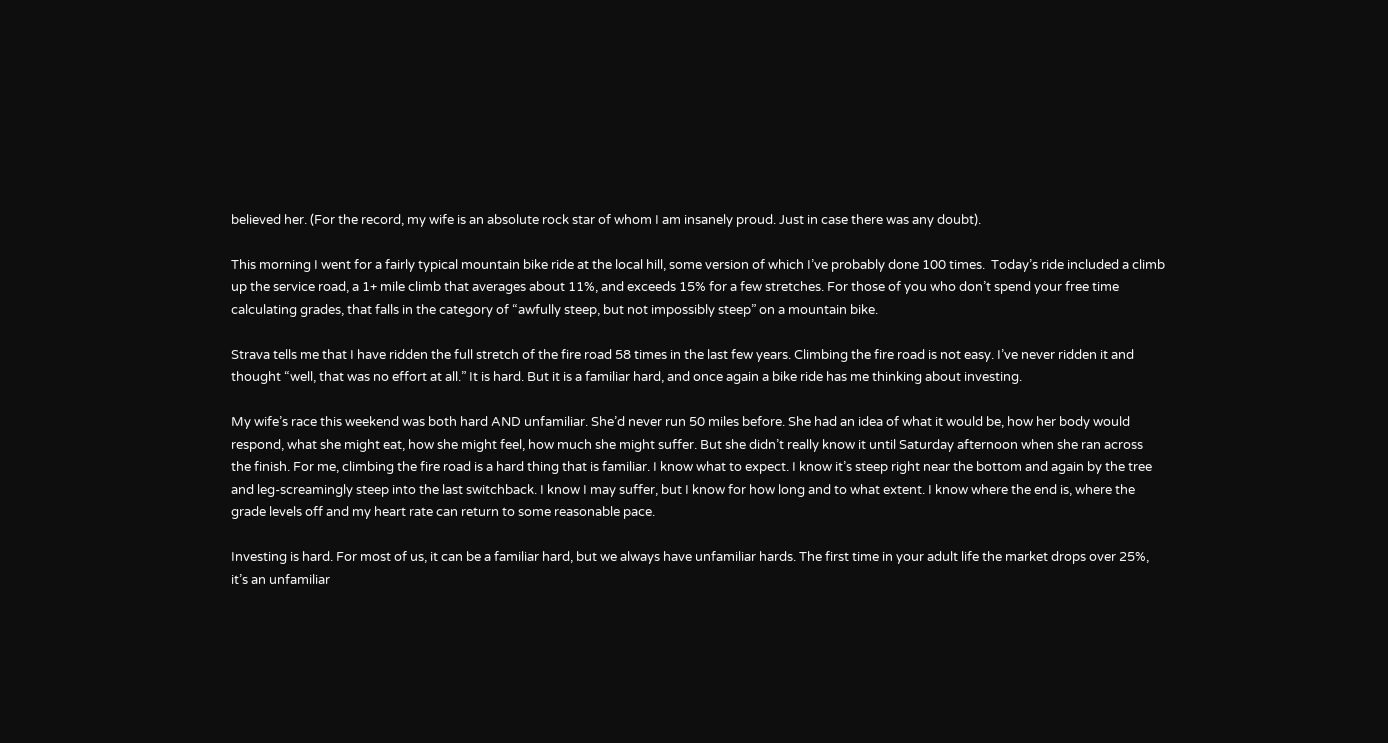believed her. (For the record, my wife is an absolute rock star of whom I am insanely proud. Just in case there was any doubt).

This morning I went for a fairly typical mountain bike ride at the local hill, some version of which I’ve probably done 100 times.  Today’s ride included a climb up the service road, a 1+ mile climb that averages about 11%, and exceeds 15% for a few stretches. For those of you who don’t spend your free time calculating grades, that falls in the category of “awfully steep, but not impossibly steep” on a mountain bike.

Strava tells me that I have ridden the full stretch of the fire road 58 times in the last few years. Climbing the fire road is not easy. I’ve never ridden it and thought “well, that was no effort at all.” It is hard. But it is a familiar hard, and once again a bike ride has me thinking about investing.

My wife’s race this weekend was both hard AND unfamiliar. She’d never run 50 miles before. She had an idea of what it would be, how her body would respond, what she might eat, how she might feel, how much she might suffer. But she didn’t really know it until Saturday afternoon when she ran across the finish. For me, climbing the fire road is a hard thing that is familiar. I know what to expect. I know it’s steep right near the bottom and again by the tree and leg-screamingly steep into the last switchback. I know I may suffer, but I know for how long and to what extent. I know where the end is, where the grade levels off and my heart rate can return to some reasonable pace.

Investing is hard. For most of us, it can be a familiar hard, but we always have unfamiliar hards. The first time in your adult life the market drops over 25%, it’s an unfamiliar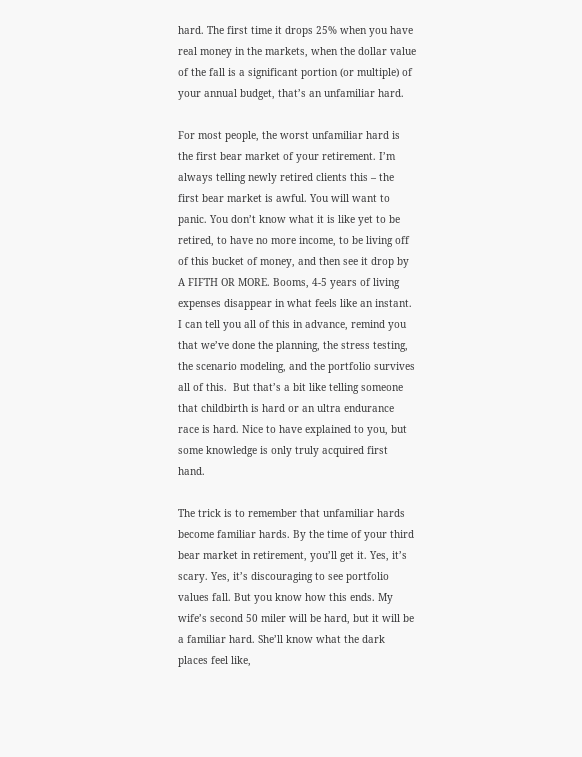hard. The first time it drops 25% when you have real money in the markets, when the dollar value of the fall is a significant portion (or multiple) of your annual budget, that’s an unfamiliar hard.

For most people, the worst unfamiliar hard is the first bear market of your retirement. I’m always telling newly retired clients this – the first bear market is awful. You will want to panic. You don’t know what it is like yet to be retired, to have no more income, to be living off of this bucket of money, and then see it drop by A FIFTH OR MORE. Booms, 4-5 years of living expenses disappear in what feels like an instant. I can tell you all of this in advance, remind you that we’ve done the planning, the stress testing, the scenario modeling, and the portfolio survives all of this.  But that’s a bit like telling someone that childbirth is hard or an ultra endurance race is hard. Nice to have explained to you, but some knowledge is only truly acquired first hand.

The trick is to remember that unfamiliar hards become familiar hards. By the time of your third bear market in retirement, you’ll get it. Yes, it’s scary. Yes, it’s discouraging to see portfolio values fall. But you know how this ends. My wife’s second 50 miler will be hard, but it will be a familiar hard. She’ll know what the dark places feel like,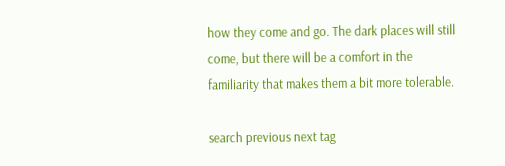how they come and go. The dark places will still come, but there will be a comfort in the familiarity that makes them a bit more tolerable.

search previous next tag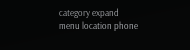category expand menu location phone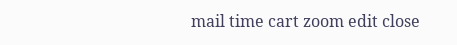mail time cart zoom edit close